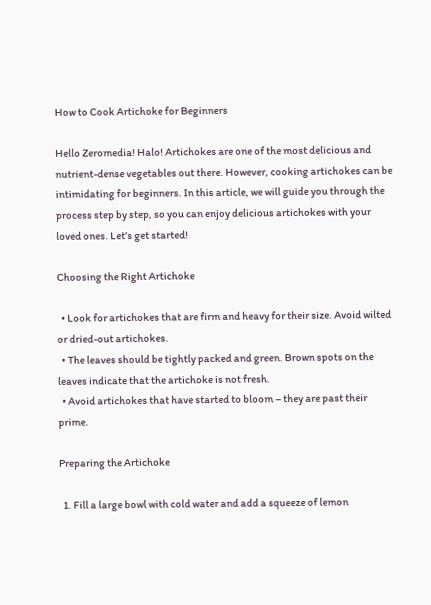How to Cook Artichoke for Beginners

Hello Zeromedia! Halo! Artichokes are one of the most delicious and nutrient-dense vegetables out there. However, cooking artichokes can be intimidating for beginners. In this article, we will guide you through the process step by step, so you can enjoy delicious artichokes with your loved ones. Let’s get started!

Choosing the Right Artichoke

  • Look for artichokes that are firm and heavy for their size. Avoid wilted or dried-out artichokes.
  • The leaves should be tightly packed and green. Brown spots on the leaves indicate that the artichoke is not fresh.
  • Avoid artichokes that have started to bloom – they are past their prime.

Preparing the Artichoke

  1. Fill a large bowl with cold water and add a squeeze of lemon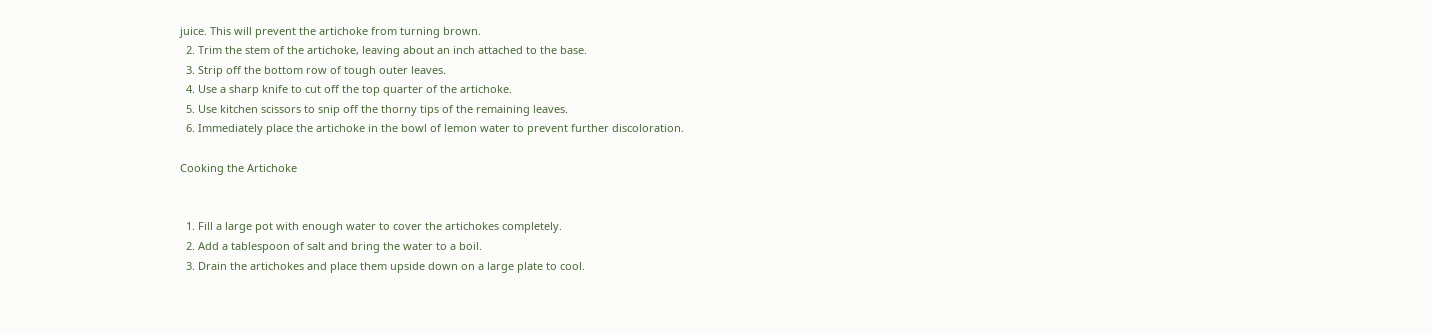juice. This will prevent the artichoke from turning brown.
  2. Trim the stem of the artichoke, leaving about an inch attached to the base.
  3. Strip off the bottom row of tough outer leaves.
  4. Use a sharp knife to cut off the top quarter of the artichoke.
  5. Use kitchen scissors to snip off the thorny tips of the remaining leaves.
  6. Immediately place the artichoke in the bowl of lemon water to prevent further discoloration.

Cooking the Artichoke


  1. Fill a large pot with enough water to cover the artichokes completely.
  2. Add a tablespoon of salt and bring the water to a boil.
  3. Drain the artichokes and place them upside down on a large plate to cool.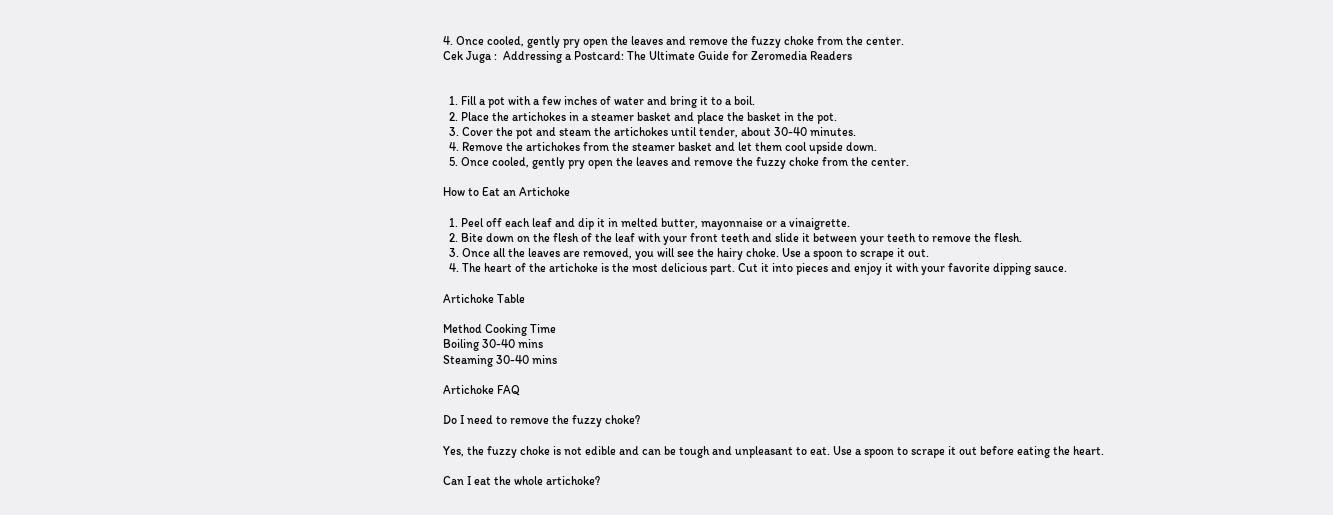4. Once cooled, gently pry open the leaves and remove the fuzzy choke from the center.
Cek Juga :  Addressing a Postcard: The Ultimate Guide for Zeromedia Readers


  1. Fill a pot with a few inches of water and bring it to a boil.
  2. Place the artichokes in a steamer basket and place the basket in the pot.
  3. Cover the pot and steam the artichokes until tender, about 30-40 minutes.
  4. Remove the artichokes from the steamer basket and let them cool upside down.
  5. Once cooled, gently pry open the leaves and remove the fuzzy choke from the center.

How to Eat an Artichoke

  1. Peel off each leaf and dip it in melted butter, mayonnaise or a vinaigrette.
  2. Bite down on the flesh of the leaf with your front teeth and slide it between your teeth to remove the flesh.
  3. Once all the leaves are removed, you will see the hairy choke. Use a spoon to scrape it out.
  4. The heart of the artichoke is the most delicious part. Cut it into pieces and enjoy it with your favorite dipping sauce.

Artichoke Table

Method Cooking Time
Boiling 30-40 mins
Steaming 30-40 mins

Artichoke FAQ

Do I need to remove the fuzzy choke?

Yes, the fuzzy choke is not edible and can be tough and unpleasant to eat. Use a spoon to scrape it out before eating the heart.

Can I eat the whole artichoke?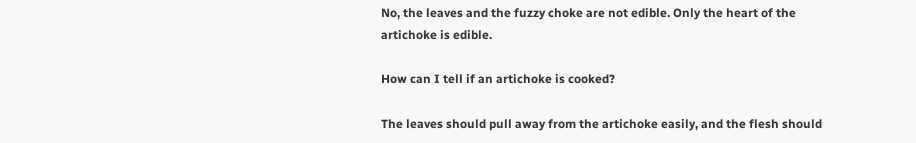No, the leaves and the fuzzy choke are not edible. Only the heart of the artichoke is edible.

How can I tell if an artichoke is cooked?

The leaves should pull away from the artichoke easily, and the flesh should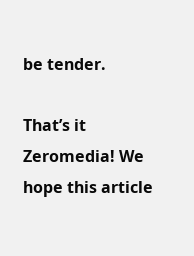be tender.

That’s it Zeromedia! We hope this article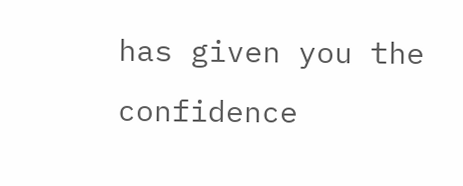has given you the confidence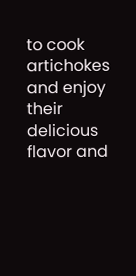to cook artichokes and enjoy their delicious flavor and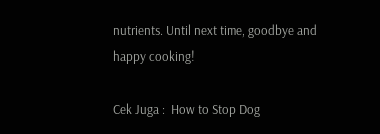nutrients. Until next time, goodbye and happy cooking!

Cek Juga :  How to Stop Dog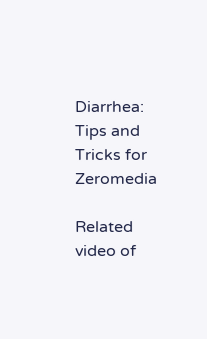Diarrhea: Tips and Tricks for Zeromedia

Related video of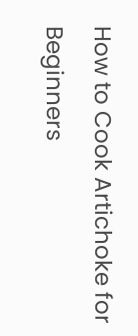How to Cook Artichoke for Beginners